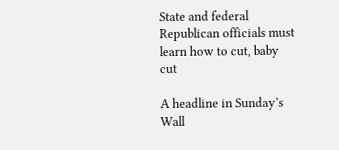State and federal Republican officials must learn how to cut, baby cut

A headline in Sunday’s Wall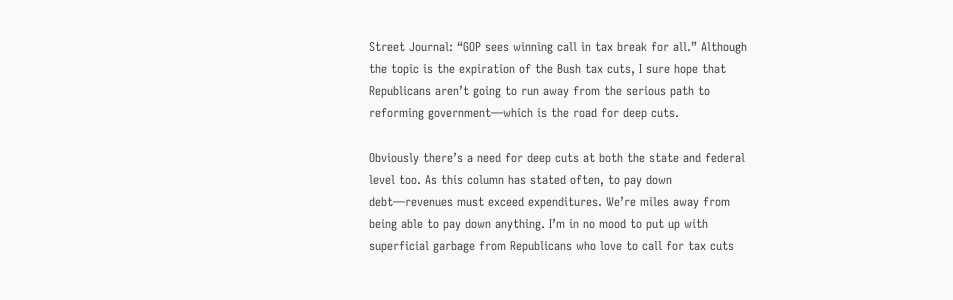Street Journal: “GOP sees winning call in tax break for all.” Although the topic is the expiration of the Bush tax cuts, I sure hope that Republicans aren’t going to run away from the serious path to reforming government—which is the road for deep cuts.

Obviously there’s a need for deep cuts at both the state and federal level too. As this column has stated often, to pay down debt—revenues must exceed expenditures. We’re miles away from being able to pay down anything. I’m in no mood to put up with superficial garbage from Republicans who love to call for tax cuts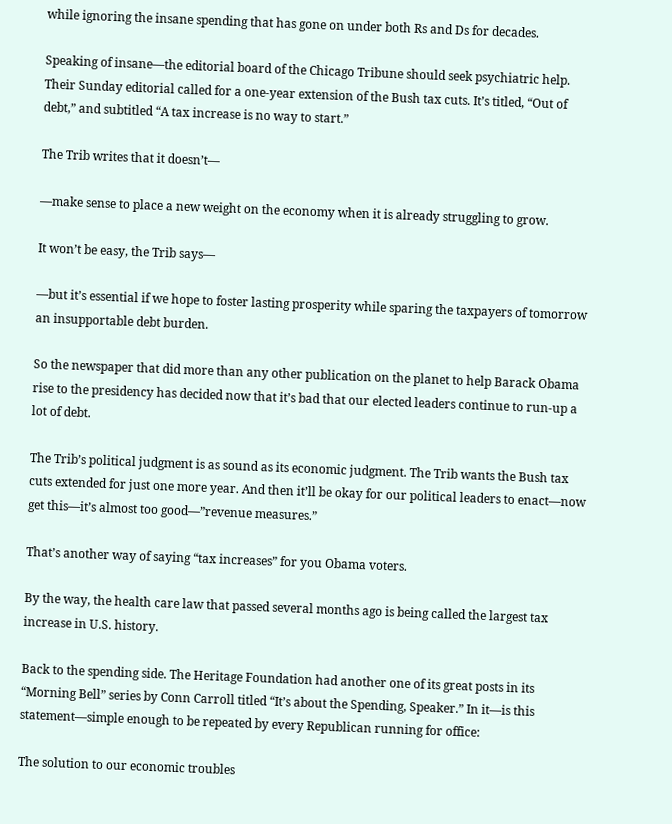while ignoring the insane spending that has gone on under both Rs and Ds for decades.

Speaking of insane—the editorial board of the Chicago Tribune should seek psychiatric help. Their Sunday editorial called for a one-year extension of the Bush tax cuts. It’s titled, “Out of debt,” and subtitled “A tax increase is no way to start.”

The Trib writes that it doesn’t—

—make sense to place a new weight on the economy when it is already struggling to grow.

It won’t be easy, the Trib says—

—but it’s essential if we hope to foster lasting prosperity while sparing the taxpayers of tomorrow an insupportable debt burden.

So the newspaper that did more than any other publication on the planet to help Barack Obama rise to the presidency has decided now that it’s bad that our elected leaders continue to run-up a lot of debt.

The Trib’s political judgment is as sound as its economic judgment. The Trib wants the Bush tax cuts extended for just one more year. And then it’ll be okay for our political leaders to enact—now get this—it’s almost too good—”revenue measures.”

That’s another way of saying “tax increases” for you Obama voters.

By the way, the health care law that passed several months ago is being called the largest tax increase in U.S. history.

Back to the spending side. The Heritage Foundation had another one of its great posts in its “Morning Bell” series by Conn Carroll titled “It’s about the Spending, Speaker.” In it—is this statement—simple enough to be repeated by every Republican running for office:

The solution to our economic troubles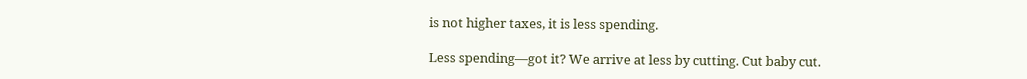is not higher taxes, it is less spending.

Less spending—got it? We arrive at less by cutting. Cut baby cut.